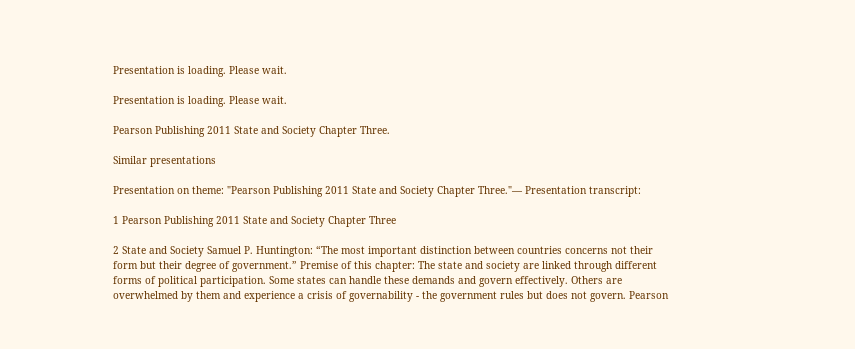Presentation is loading. Please wait.

Presentation is loading. Please wait.

Pearson Publishing 2011 State and Society Chapter Three.

Similar presentations

Presentation on theme: "Pearson Publishing 2011 State and Society Chapter Three."— Presentation transcript:

1 Pearson Publishing 2011 State and Society Chapter Three

2 State and Society Samuel P. Huntington: “The most important distinction between countries concerns not their form but their degree of government.” Premise of this chapter: The state and society are linked through different forms of political participation. Some states can handle these demands and govern effectively. Others are overwhelmed by them and experience a crisis of governability - the government rules but does not govern. Pearson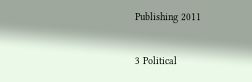Publishing 2011

3 Political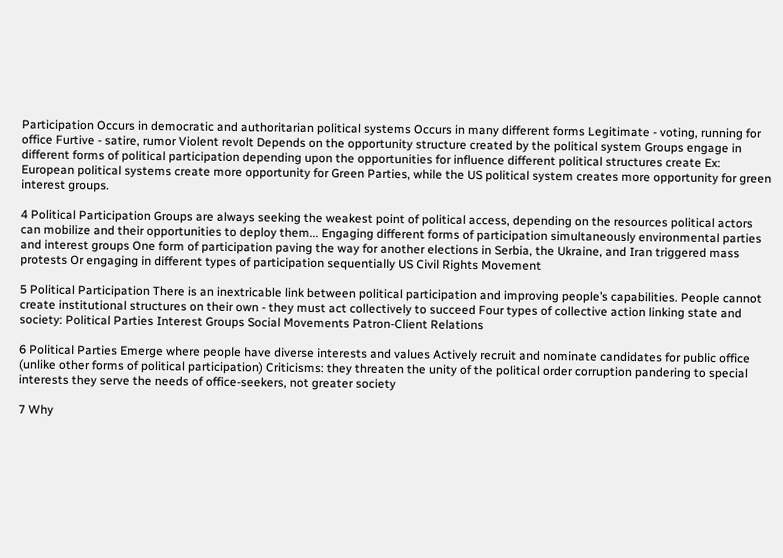Participation Occurs in democratic and authoritarian political systems Occurs in many different forms Legitimate - voting, running for office Furtive - satire, rumor Violent revolt Depends on the opportunity structure created by the political system Groups engage in different forms of political participation depending upon the opportunities for influence different political structures create Ex: European political systems create more opportunity for Green Parties, while the US political system creates more opportunity for green interest groups.

4 Political Participation Groups are always seeking the weakest point of political access, depending on the resources political actors can mobilize and their opportunities to deploy them... Engaging different forms of participation simultaneously environmental parties and interest groups One form of participation paving the way for another elections in Serbia, the Ukraine, and Iran triggered mass protests Or engaging in different types of participation sequentially US Civil Rights Movement

5 Political Participation There is an inextricable link between political participation and improving people’s capabilities. People cannot create institutional structures on their own - they must act collectively to succeed Four types of collective action linking state and society: Political Parties Interest Groups Social Movements Patron-Client Relations

6 Political Parties Emerge where people have diverse interests and values Actively recruit and nominate candidates for public office (unlike other forms of political participation) Criticisms: they threaten the unity of the political order corruption pandering to special interests they serve the needs of office-seekers, not greater society

7 Why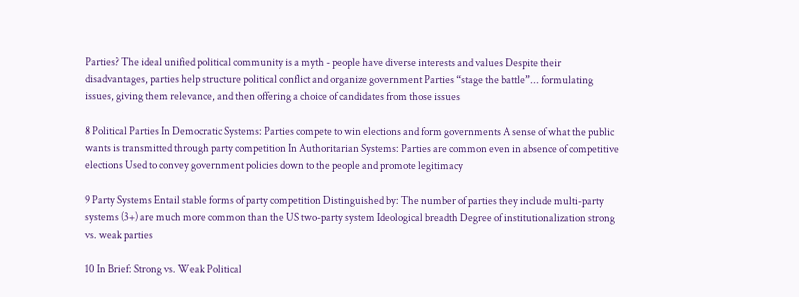Parties? The ideal unified political community is a myth - people have diverse interests and values Despite their disadvantages, parties help structure political conflict and organize government Parties “stage the battle”... formulating issues, giving them relevance, and then offering a choice of candidates from those issues

8 Political Parties In Democratic Systems: Parties compete to win elections and form governments A sense of what the public wants is transmitted through party competition In Authoritarian Systems: Parties are common even in absence of competitive elections Used to convey government policies down to the people and promote legitimacy

9 Party Systems Entail stable forms of party competition Distinguished by: The number of parties they include multi-party systems (3+) are much more common than the US two-party system Ideological breadth Degree of institutionalization strong vs. weak parties

10 In Brief: Strong vs. Weak Political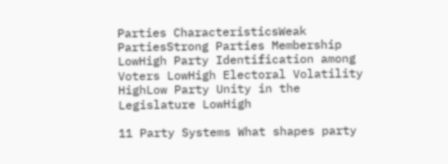Parties CharacteristicsWeak PartiesStrong Parties Membership LowHigh Party Identification among Voters LowHigh Electoral Volatility HighLow Party Unity in the Legislature LowHigh

11 Party Systems What shapes party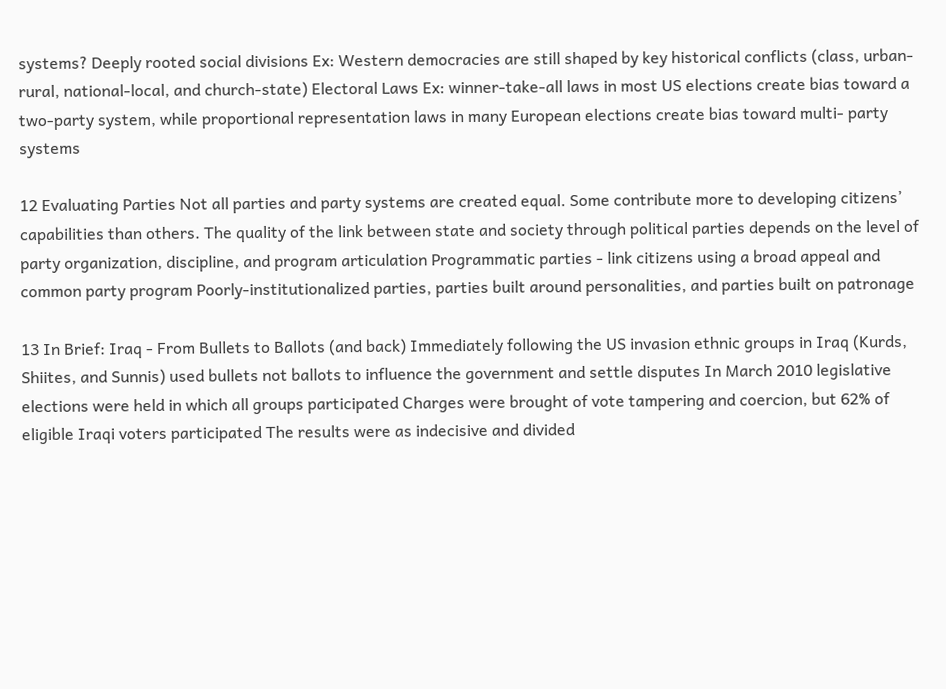systems? Deeply rooted social divisions Ex: Western democracies are still shaped by key historical conflicts (class, urban-rural, national-local, and church-state) Electoral Laws Ex: winner-take-all laws in most US elections create bias toward a two-party system, while proportional representation laws in many European elections create bias toward multi- party systems

12 Evaluating Parties Not all parties and party systems are created equal. Some contribute more to developing citizens’ capabilities than others. The quality of the link between state and society through political parties depends on the level of party organization, discipline, and program articulation Programmatic parties - link citizens using a broad appeal and common party program Poorly-institutionalized parties, parties built around personalities, and parties built on patronage

13 In Brief: Iraq - From Bullets to Ballots (and back) Immediately following the US invasion ethnic groups in Iraq (Kurds, Shiites, and Sunnis) used bullets not ballots to influence the government and settle disputes In March 2010 legislative elections were held in which all groups participated Charges were brought of vote tampering and coercion, but 62% of eligible Iraqi voters participated The results were as indecisive and divided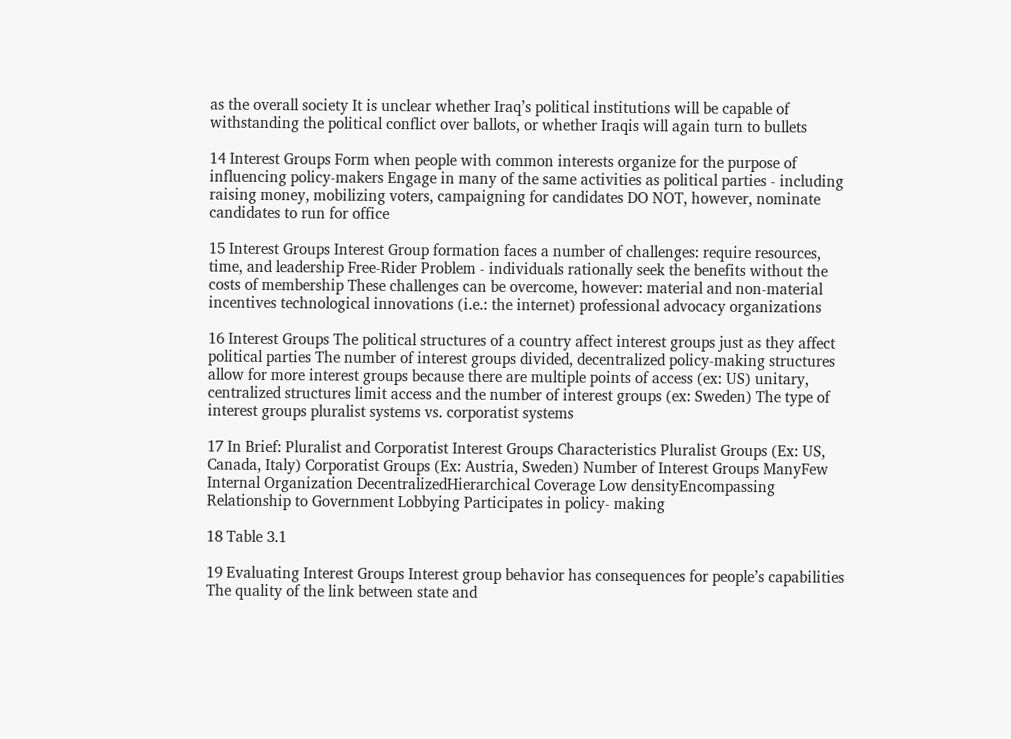as the overall society It is unclear whether Iraq’s political institutions will be capable of withstanding the political conflict over ballots, or whether Iraqis will again turn to bullets

14 Interest Groups Form when people with common interests organize for the purpose of influencing policy-makers Engage in many of the same activities as political parties - including raising money, mobilizing voters, campaigning for candidates DO NOT, however, nominate candidates to run for office

15 Interest Groups Interest Group formation faces a number of challenges: require resources, time, and leadership Free-Rider Problem - individuals rationally seek the benefits without the costs of membership These challenges can be overcome, however: material and non-material incentives technological innovations (i.e.: the internet) professional advocacy organizations

16 Interest Groups The political structures of a country affect interest groups just as they affect political parties The number of interest groups divided, decentralized policy-making structures allow for more interest groups because there are multiple points of access (ex: US) unitary, centralized structures limit access and the number of interest groups (ex: Sweden) The type of interest groups pluralist systems vs. corporatist systems

17 In Brief: Pluralist and Corporatist Interest Groups Characteristics Pluralist Groups (Ex: US, Canada, Italy) Corporatist Groups (Ex: Austria, Sweden) Number of Interest Groups ManyFew Internal Organization DecentralizedHierarchical Coverage Low densityEncompassing Relationship to Government Lobbying Participates in policy- making

18 Table 3.1

19 Evaluating Interest Groups Interest group behavior has consequences for people’s capabilities The quality of the link between state and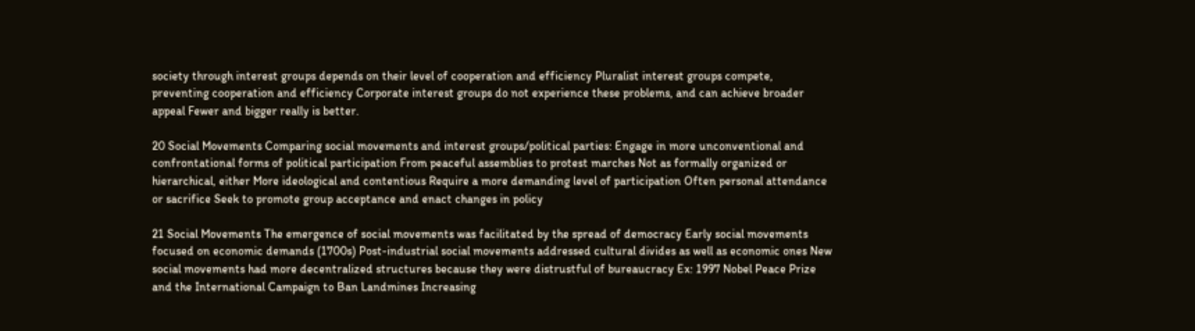society through interest groups depends on their level of cooperation and efficiency Pluralist interest groups compete, preventing cooperation and efficiency Corporate interest groups do not experience these problems, and can achieve broader appeal Fewer and bigger really is better.

20 Social Movements Comparing social movements and interest groups/political parties: Engage in more unconventional and confrontational forms of political participation From peaceful assemblies to protest marches Not as formally organized or hierarchical, either More ideological and contentious Require a more demanding level of participation Often personal attendance or sacrifice Seek to promote group acceptance and enact changes in policy

21 Social Movements The emergence of social movements was facilitated by the spread of democracy Early social movements focused on economic demands (1700s) Post-industrial social movements addressed cultural divides as well as economic ones New social movements had more decentralized structures because they were distrustful of bureaucracy Ex: 1997 Nobel Peace Prize and the International Campaign to Ban Landmines Increasing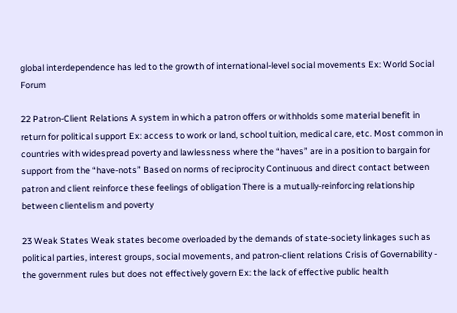global interdependence has led to the growth of international-level social movements Ex: World Social Forum

22 Patron-Client Relations A system in which a patron offers or withholds some material benefit in return for political support Ex: access to work or land, school tuition, medical care, etc. Most common in countries with widespread poverty and lawlessness where the “haves” are in a position to bargain for support from the “have-nots” Based on norms of reciprocity Continuous and direct contact between patron and client reinforce these feelings of obligation There is a mutually-reinforcing relationship between clientelism and poverty

23 Weak States Weak states become overloaded by the demands of state-society linkages such as political parties, interest groups, social movements, and patron-client relations Crisis of Governability - the government rules but does not effectively govern Ex: the lack of effective public health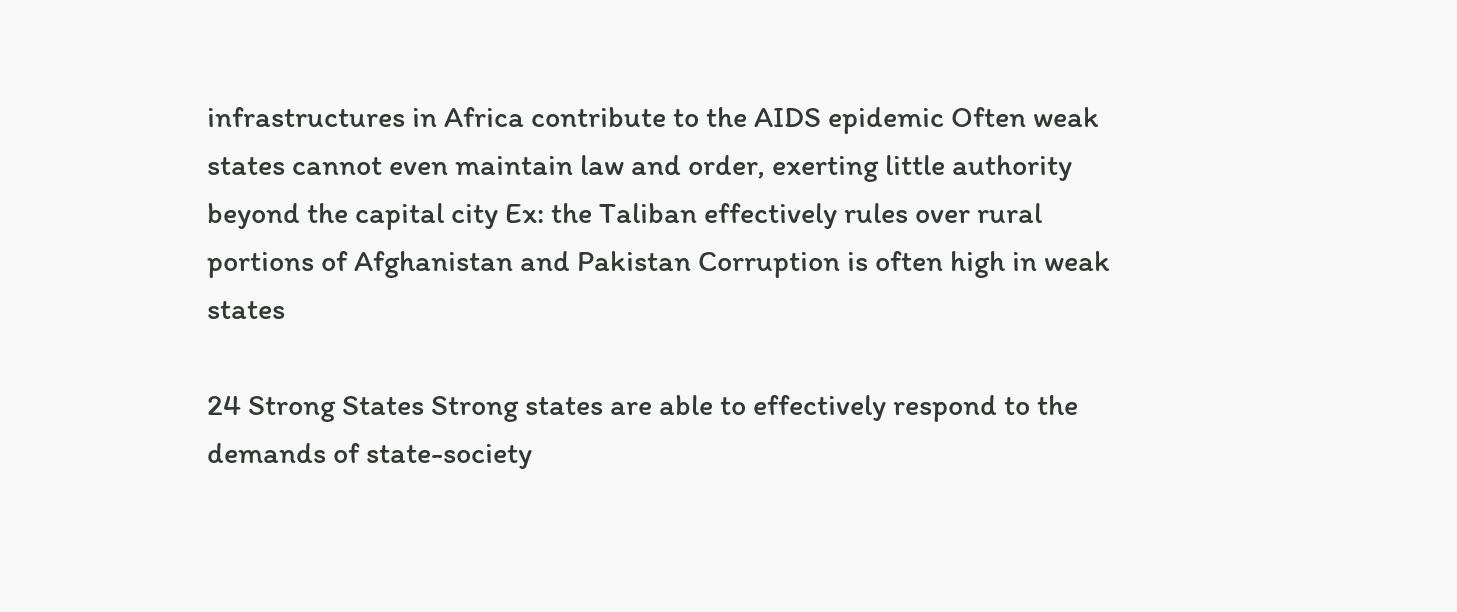infrastructures in Africa contribute to the AIDS epidemic Often weak states cannot even maintain law and order, exerting little authority beyond the capital city Ex: the Taliban effectively rules over rural portions of Afghanistan and Pakistan Corruption is often high in weak states

24 Strong States Strong states are able to effectively respond to the demands of state-society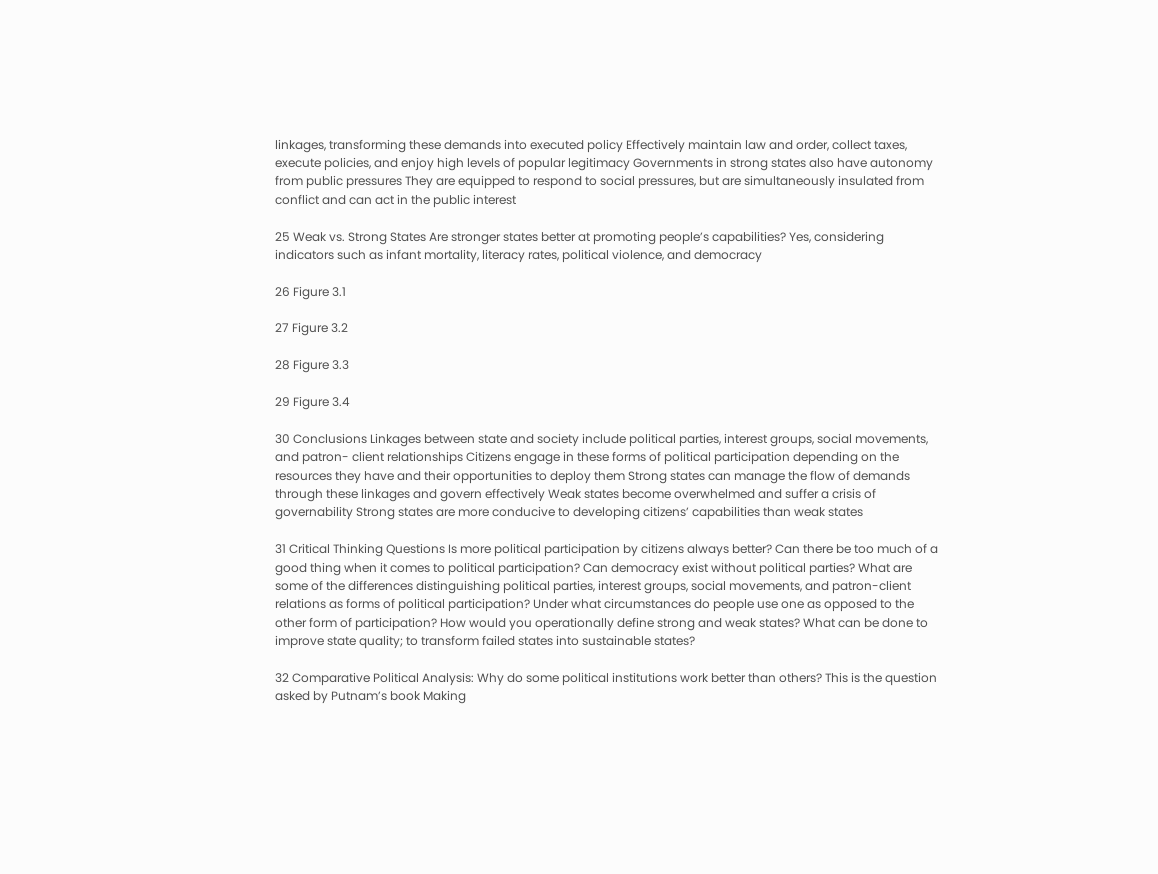linkages, transforming these demands into executed policy Effectively maintain law and order, collect taxes, execute policies, and enjoy high levels of popular legitimacy Governments in strong states also have autonomy from public pressures They are equipped to respond to social pressures, but are simultaneously insulated from conflict and can act in the public interest

25 Weak vs. Strong States Are stronger states better at promoting people’s capabilities? Yes, considering indicators such as infant mortality, literacy rates, political violence, and democracy

26 Figure 3.1

27 Figure 3.2

28 Figure 3.3

29 Figure 3.4

30 Conclusions Linkages between state and society include political parties, interest groups, social movements, and patron- client relationships Citizens engage in these forms of political participation depending on the resources they have and their opportunities to deploy them Strong states can manage the flow of demands through these linkages and govern effectively Weak states become overwhelmed and suffer a crisis of governability Strong states are more conducive to developing citizens’ capabilities than weak states

31 Critical Thinking Questions Is more political participation by citizens always better? Can there be too much of a good thing when it comes to political participation? Can democracy exist without political parties? What are some of the differences distinguishing political parties, interest groups, social movements, and patron-client relations as forms of political participation? Under what circumstances do people use one as opposed to the other form of participation? How would you operationally define strong and weak states? What can be done to improve state quality; to transform failed states into sustainable states?

32 Comparative Political Analysis: Why do some political institutions work better than others? This is the question asked by Putnam’s book Making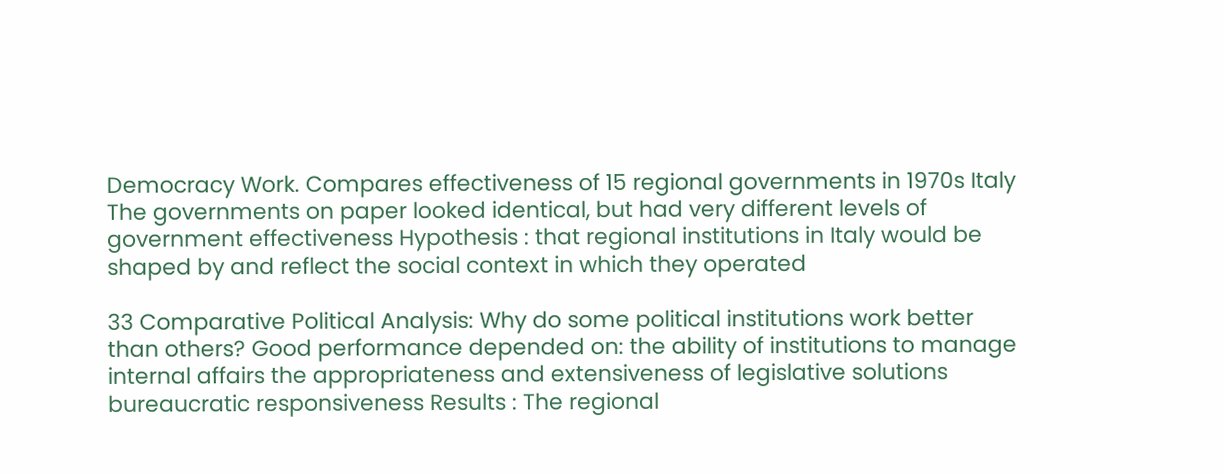Democracy Work. Compares effectiveness of 15 regional governments in 1970s Italy The governments on paper looked identical, but had very different levels of government effectiveness Hypothesis : that regional institutions in Italy would be shaped by and reflect the social context in which they operated

33 Comparative Political Analysis: Why do some political institutions work better than others? Good performance depended on: the ability of institutions to manage internal affairs the appropriateness and extensiveness of legislative solutions bureaucratic responsiveness Results : The regional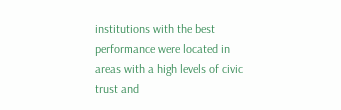institutions with the best performance were located in areas with a high levels of civic trust and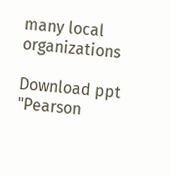many local organizations

Download ppt "Pearson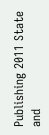Publishing 2011 State and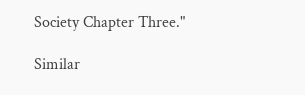Society Chapter Three."

Similar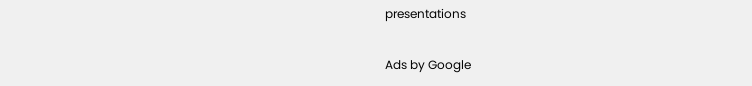presentations

Ads by Google